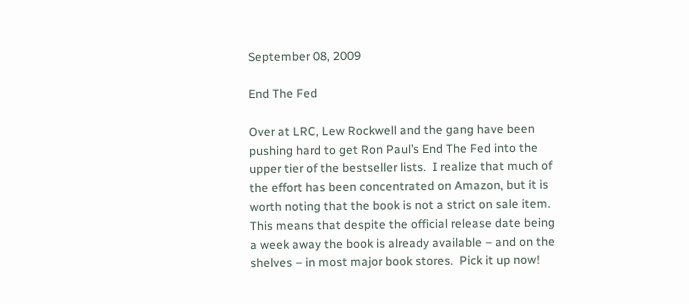September 08, 2009

End The Fed

Over at LRC, Lew Rockwell and the gang have been pushing hard to get Ron Paul’s End The Fed into the upper tier of the bestseller lists.  I realize that much of the effort has been concentrated on Amazon, but it is worth noting that the book is not a strict on sale item.  This means that despite the official release date being a week away the book is already available – and on the shelves – in most major book stores.  Pick it up now!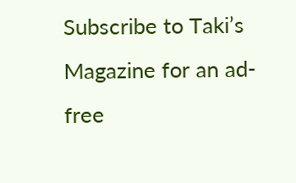Subscribe to Taki’s Magazine for an ad-free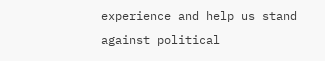experience and help us stand against political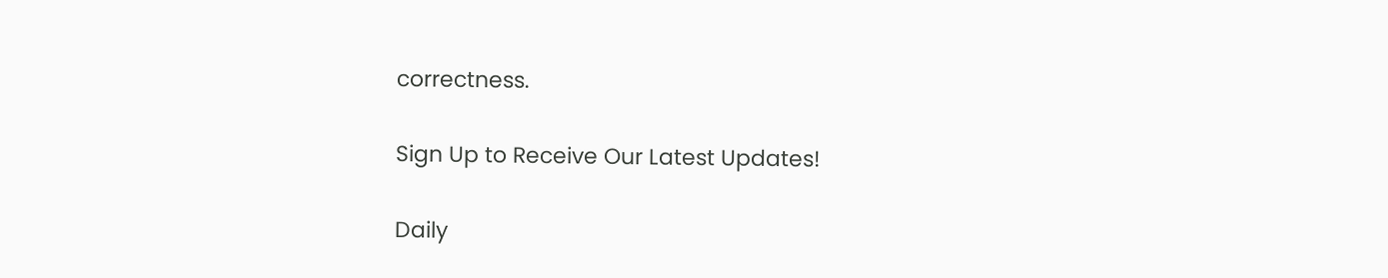correctness.


Sign Up to Receive Our Latest Updates!


Daily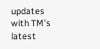updates with TM’s latest